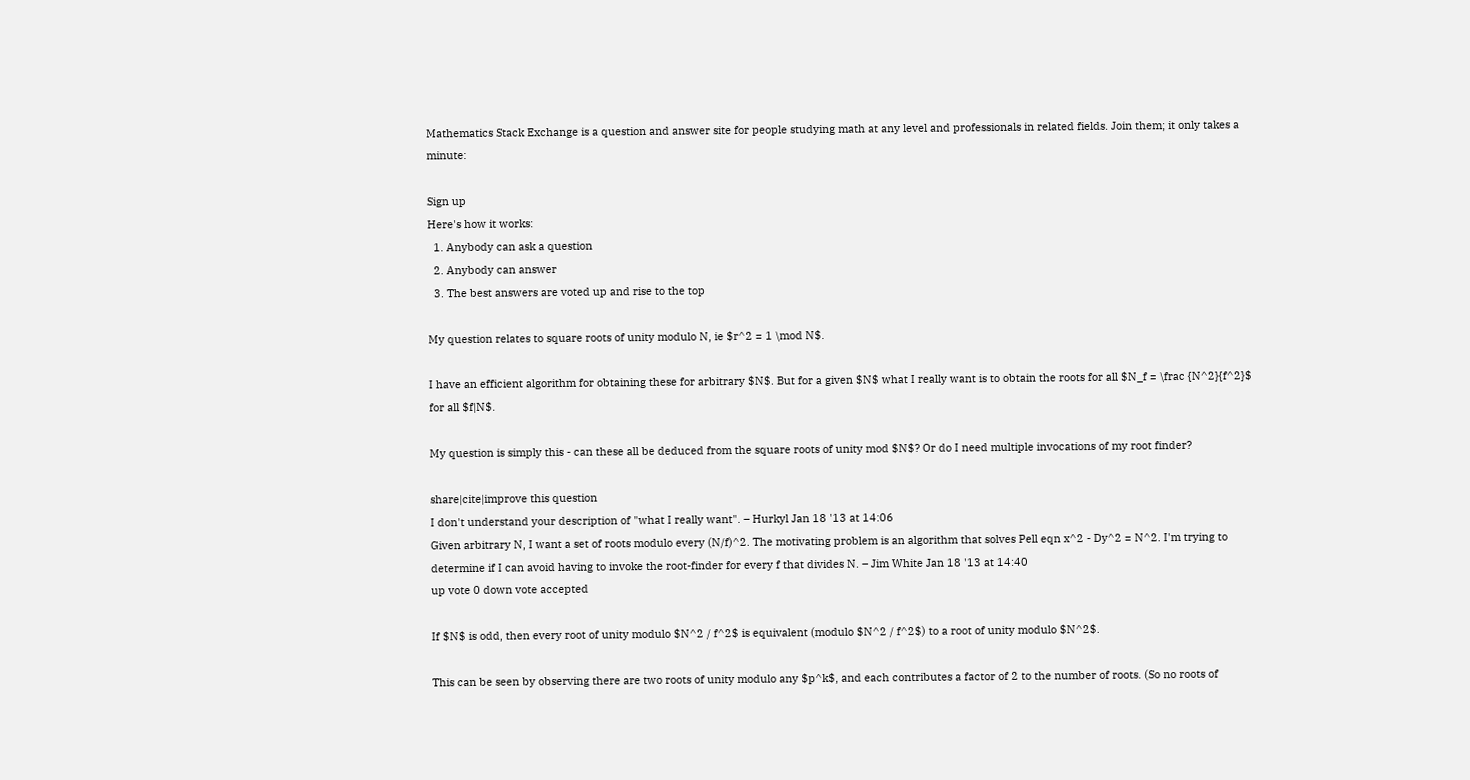Mathematics Stack Exchange is a question and answer site for people studying math at any level and professionals in related fields. Join them; it only takes a minute:

Sign up
Here's how it works:
  1. Anybody can ask a question
  2. Anybody can answer
  3. The best answers are voted up and rise to the top

My question relates to square roots of unity modulo N, ie $r^2 = 1 \mod N$.

I have an efficient algorithm for obtaining these for arbitrary $N$. But for a given $N$ what I really want is to obtain the roots for all $N_f = \frac {N^2}{f^2}$ for all $f|N$.

My question is simply this - can these all be deduced from the square roots of unity mod $N$? Or do I need multiple invocations of my root finder?

share|cite|improve this question
I don't understand your description of "what I really want". – Hurkyl Jan 18 '13 at 14:06
Given arbitrary N, I want a set of roots modulo every (N/f)^2. The motivating problem is an algorithm that solves Pell eqn x^2 - Dy^2 = N^2. I'm trying to determine if I can avoid having to invoke the root-finder for every f that divides N. – Jim White Jan 18 '13 at 14:40
up vote 0 down vote accepted

If $N$ is odd, then every root of unity modulo $N^2 / f^2$ is equivalent (modulo $N^2 / f^2$) to a root of unity modulo $N^2$.

This can be seen by observing there are two roots of unity modulo any $p^k$, and each contributes a factor of 2 to the number of roots. (So no roots of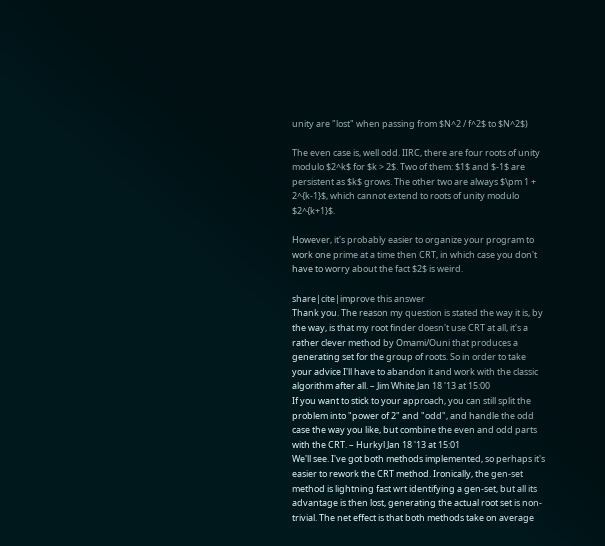unity are "lost" when passing from $N^2 / f^2$ to $N^2$)

The even case is, well odd. IIRC, there are four roots of unity modulo $2^k$ for $k > 2$. Two of them: $1$ and $-1$ are persistent as $k$ grows. The other two are always $\pm 1 + 2^{k-1}$, which cannot extend to roots of unity modulo $2^{k+1}$.

However, it's probably easier to organize your program to work one prime at a time then CRT, in which case you don't have to worry about the fact $2$ is weird.

share|cite|improve this answer
Thank you. The reason my question is stated the way it is, by the way, is that my root finder doesn't use CRT at all, it's a rather clever method by Omami/Ouni that produces a generating set for the group of roots. So in order to take your advice I'll have to abandon it and work with the classic algorithm after all. – Jim White Jan 18 '13 at 15:00
If you want to stick to your approach, you can still split the problem into "power of 2" and "odd", and handle the odd case the way you like, but combine the even and odd parts with the CRT. – Hurkyl Jan 18 '13 at 15:01
We'll see. I've got both methods implemented, so perhaps it's easier to rework the CRT method. Ironically, the gen-set method is lightning fast wrt identifying a gen-set, but all its advantage is then lost, generating the actual root set is non-trivial. The net effect is that both methods take on average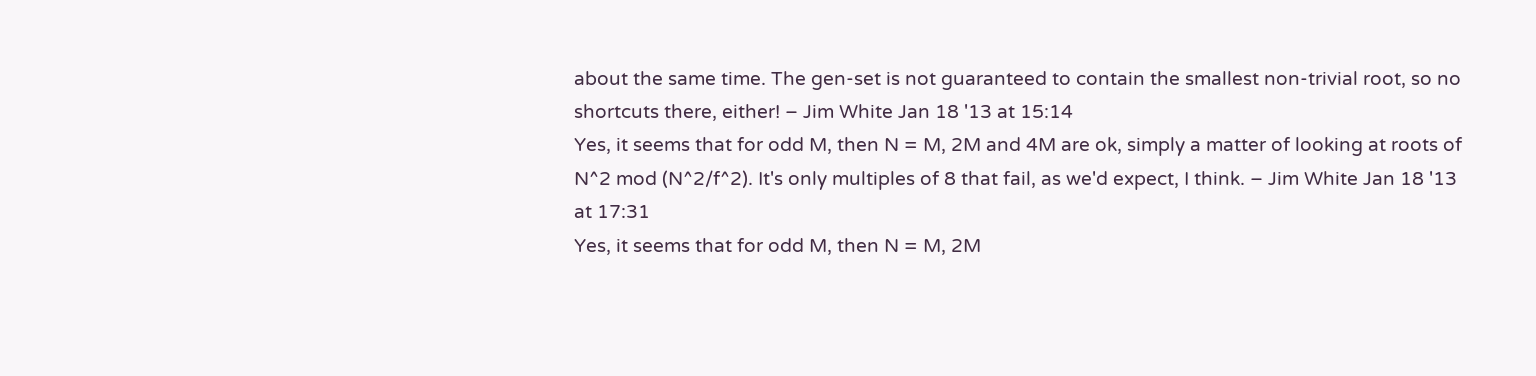about the same time. The gen-set is not guaranteed to contain the smallest non-trivial root, so no shortcuts there, either! – Jim White Jan 18 '13 at 15:14
Yes, it seems that for odd M, then N = M, 2M and 4M are ok, simply a matter of looking at roots of N^2 mod (N^2/f^2). It's only multiples of 8 that fail, as we'd expect, I think. – Jim White Jan 18 '13 at 17:31
Yes, it seems that for odd M, then N = M, 2M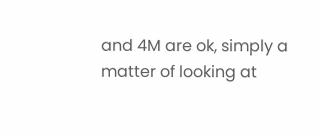and 4M are ok, simply a matter of looking at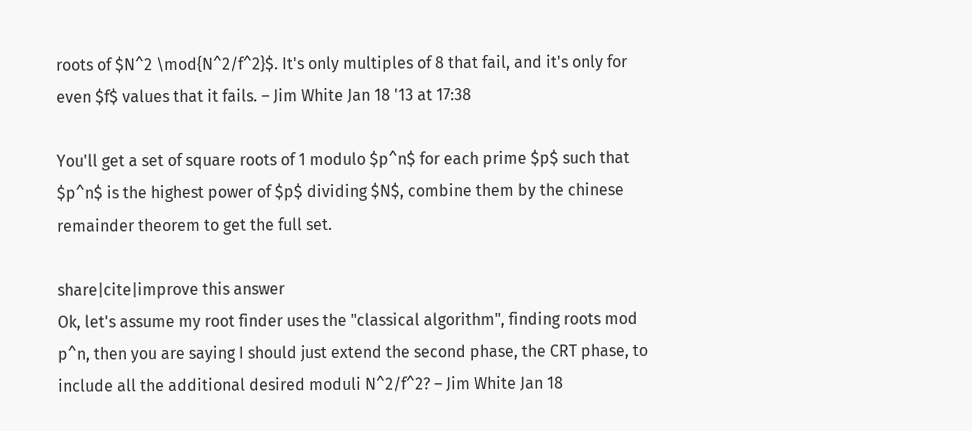roots of $N^2 \mod{N^2/f^2}$. It's only multiples of 8 that fail, and it's only for even $f$ values that it fails. – Jim White Jan 18 '13 at 17:38

You'll get a set of square roots of 1 modulo $p^n$ for each prime $p$ such that $p^n$ is the highest power of $p$ dividing $N$, combine them by the chinese remainder theorem to get the full set.

share|cite|improve this answer
Ok, let's assume my root finder uses the "classical algorithm", finding roots mod p^n, then you are saying I should just extend the second phase, the CRT phase, to include all the additional desired moduli N^2/f^2? – Jim White Jan 18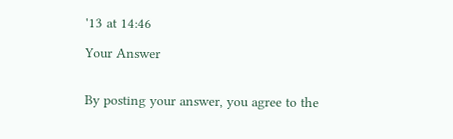'13 at 14:46

Your Answer


By posting your answer, you agree to the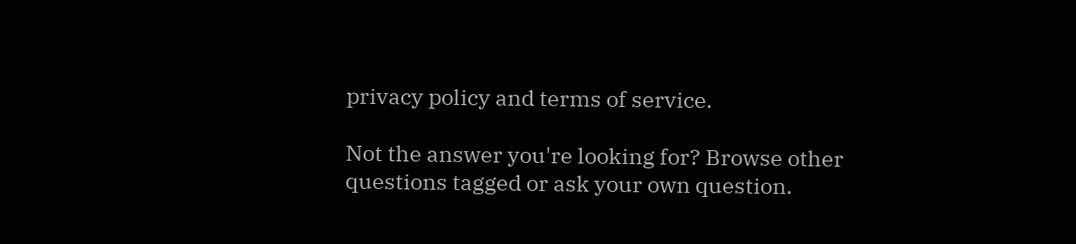privacy policy and terms of service.

Not the answer you're looking for? Browse other questions tagged or ask your own question.